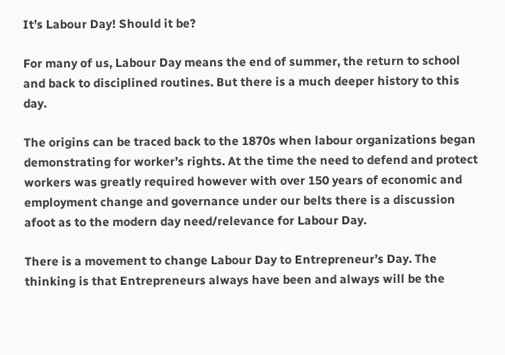It’s Labour Day! Should it be?

For many of us, Labour Day means the end of summer, the return to school and back to disciplined routines. But there is a much deeper history to this day.

The origins can be traced back to the 1870s when labour organizations began demonstrating for worker’s rights. At the time the need to defend and protect workers was greatly required however with over 150 years of economic and employment change and governance under our belts there is a discussion afoot as to the modern day need/relevance for Labour Day.

There is a movement to change Labour Day to Entrepreneur’s Day. The thinking is that Entrepreneurs always have been and always will be the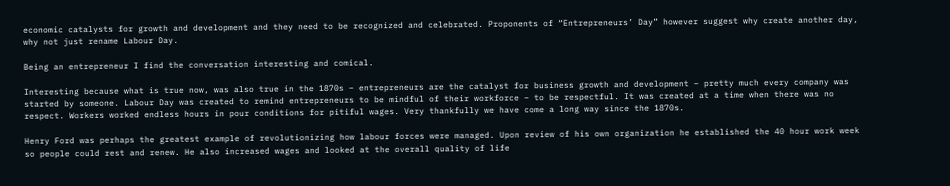economic catalysts for growth and development and they need to be recognized and celebrated. Proponents of “Entrepreneurs’ Day” however suggest why create another day, why not just rename Labour Day.

Being an entrepreneur I find the conversation interesting and comical.

Interesting because what is true now, was also true in the 1870s – entrepreneurs are the catalyst for business growth and development – pretty much every company was started by someone. Labour Day was created to remind entrepreneurs to be mindful of their workforce – to be respectful. It was created at a time when there was no respect. Workers worked endless hours in pour conditions for pitiful wages. Very thankfully we have come a long way since the 1870s.

Henry Ford was perhaps the greatest example of revolutionizing how labour forces were managed. Upon review of his own organization he established the 40 hour work week so people could rest and renew. He also increased wages and looked at the overall quality of life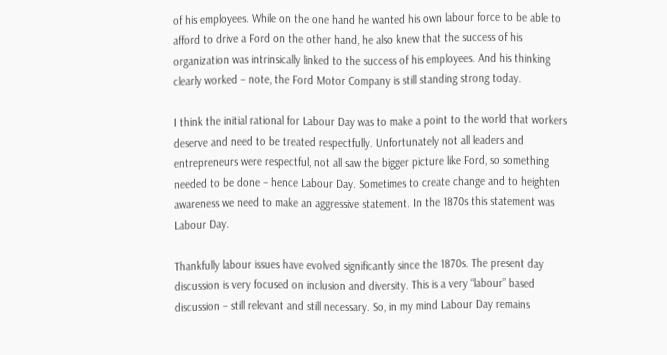of his employees. While on the one hand he wanted his own labour force to be able to afford to drive a Ford on the other hand, he also knew that the success of his organization was intrinsically linked to the success of his employees. And his thinking clearly worked – note, the Ford Motor Company is still standing strong today.

I think the initial rational for Labour Day was to make a point to the world that workers deserve and need to be treated respectfully. Unfortunately not all leaders and entrepreneurs were respectful, not all saw the bigger picture like Ford, so something needed to be done – hence Labour Day. Sometimes to create change and to heighten awareness we need to make an aggressive statement. In the 1870s this statement was Labour Day.

Thankfully labour issues have evolved significantly since the 1870s. The present day discussion is very focused on inclusion and diversity. This is a very “labour” based discussion – still relevant and still necessary. So, in my mind Labour Day remains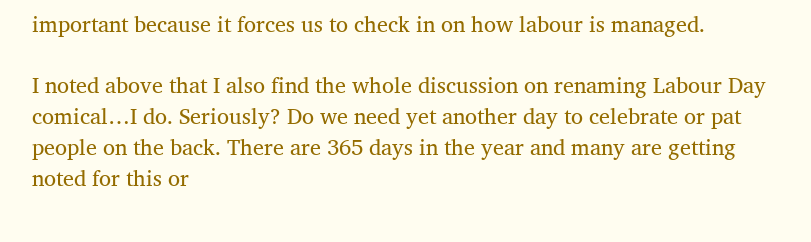important because it forces us to check in on how labour is managed.

I noted above that I also find the whole discussion on renaming Labour Day comical…I do. Seriously? Do we need yet another day to celebrate or pat people on the back. There are 365 days in the year and many are getting noted for this or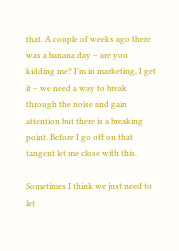that. A couple of weeks ago there was a banana day – are you kidding me? I’m in marketing, I get it – we need a way to break through the noise and gain attention but there is a breaking point. Before I go off on that tangent let me close with this.

Sometimes I think we just need to let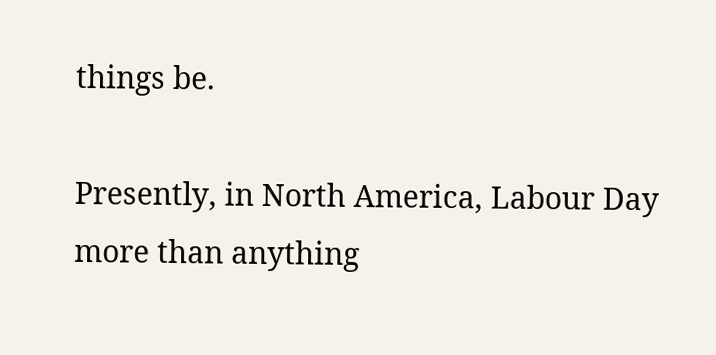things be.

Presently, in North America, Labour Day more than anything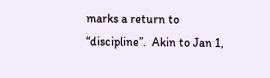marks a return to “discipline”.  Akin to Jan 1,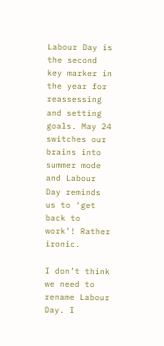Labour Day is the second key marker in the year for reassessing and setting goals. May 24 switches our brains into summer mode and Labour Day reminds us to ‘get back to work’! Rather ironic.

I don’t think we need to rename Labour Day. I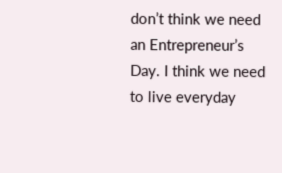don’t think we need an Entrepreneur’s Day. I think we need to live everyday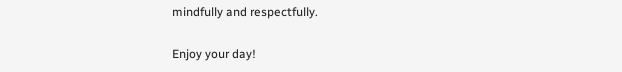mindfully and respectfully.

Enjoy your day!